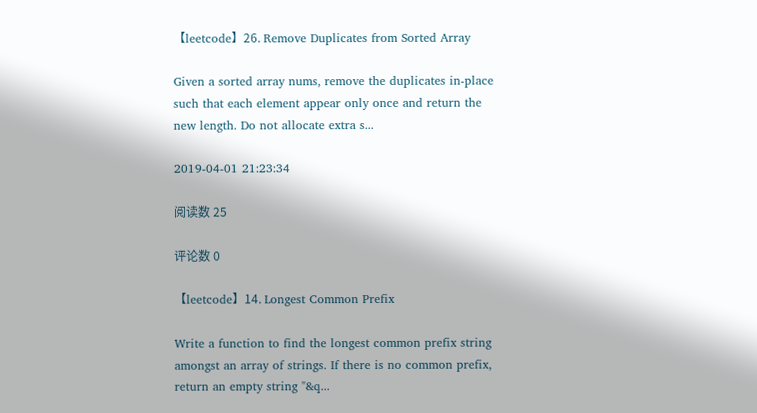【leetcode】26. Remove Duplicates from Sorted Array

Given a sorted array nums, remove the duplicates in-place such that each element appear only once and return the new length. Do not allocate extra s...

2019-04-01 21:23:34

阅读数 25

评论数 0

【leetcode】14. Longest Common Prefix

Write a function to find the longest common prefix string amongst an array of strings. If there is no common prefix, return an empty string "&q...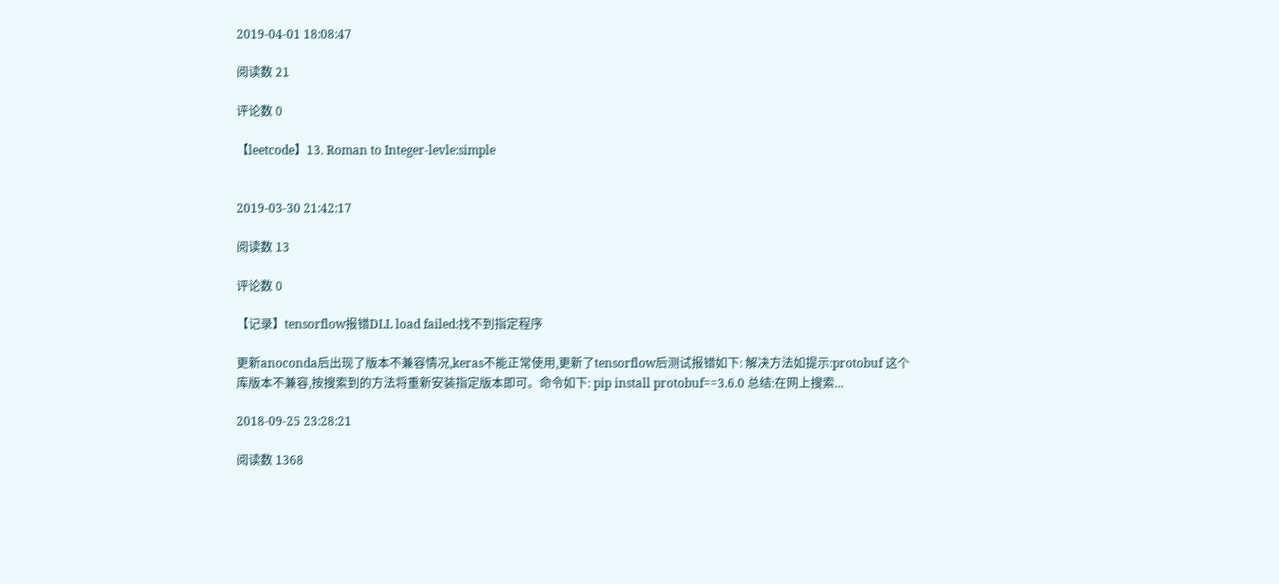2019-04-01 18:08:47

阅读数 21

评论数 0

【leetcode】13. Roman to Integer-levle:simple


2019-03-30 21:42:17

阅读数 13

评论数 0

【记录】tensorflow报错DLL load failed:找不到指定程序

更新anoconda后出现了版本不兼容情况,keras不能正常使用,更新了tensorflow后测试报错如下: 解决方法如提示:protobuf 这个库版本不兼容,按搜索到的方法将重新安装指定版本即可。命令如下: pip install protobuf==3.6.0 总结:在网上搜索...

2018-09-25 23:28:21

阅读数 1368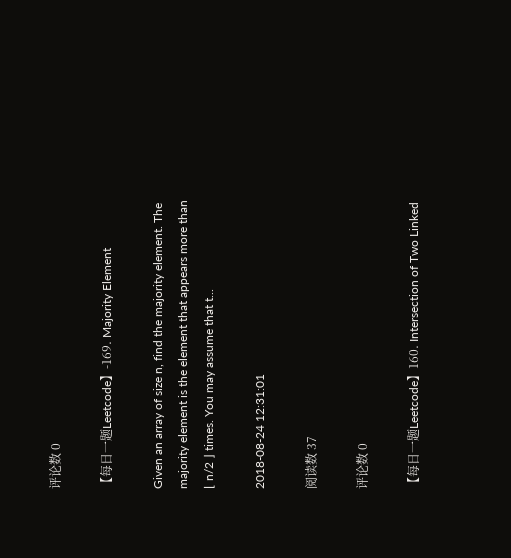评论数 0

【每日一题Leetcode】-169. Majority Element

Given an array of size n, find the majority element. The majority element is the element that appears more than ⌊ n/2 ⌋ times. You may assume that t...

2018-08-24 12:31:01

阅读数 37

评论数 0

【每日一题Leetcode】160. Intersection of Two Linked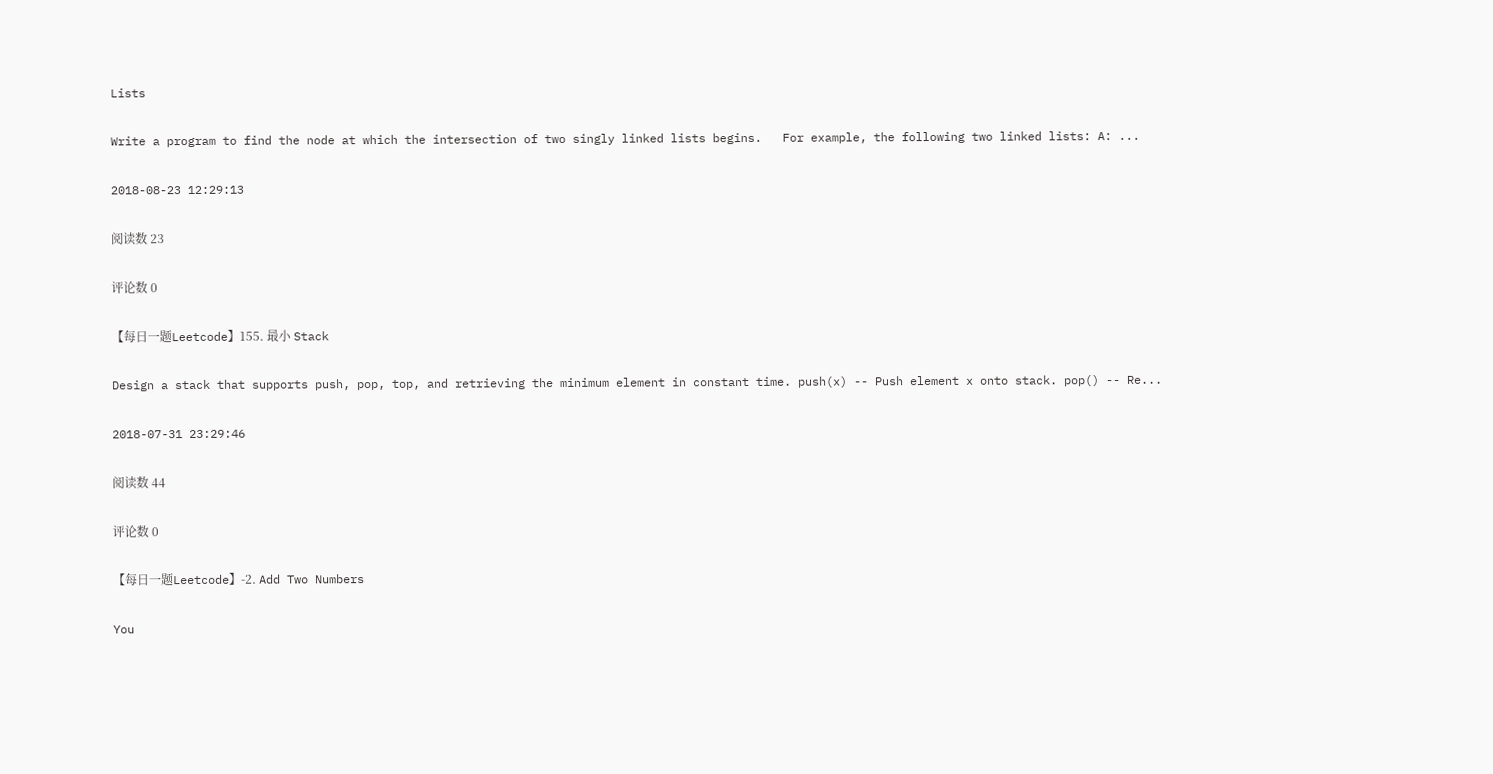Lists

Write a program to find the node at which the intersection of two singly linked lists begins.   For example, the following two linked lists: A: ...

2018-08-23 12:29:13

阅读数 23

评论数 0

【每日一题Leetcode】155. 最小 Stack

Design a stack that supports push, pop, top, and retrieving the minimum element in constant time. push(x) -- Push element x onto stack. pop() -- Re...

2018-07-31 23:29:46

阅读数 44

评论数 0

【每日一题Leetcode】-2. Add Two Numbers

You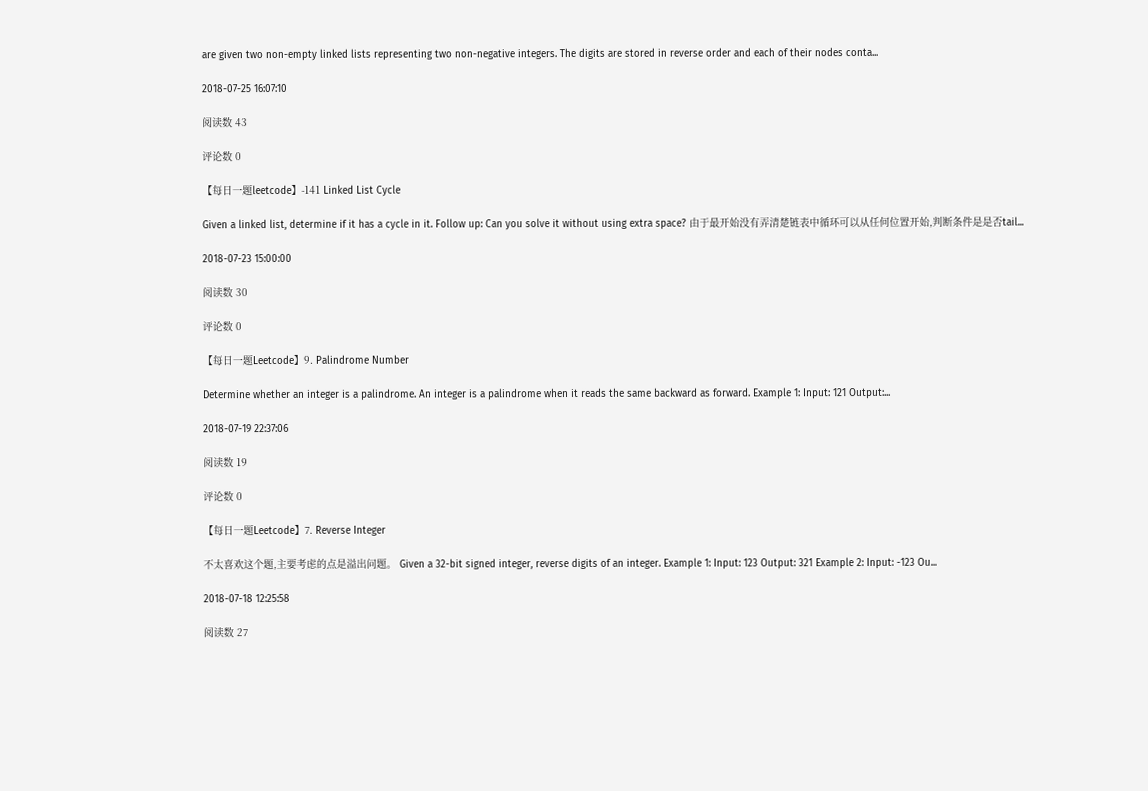are given two non-empty linked lists representing two non-negative integers. The digits are stored in reverse order and each of their nodes conta...

2018-07-25 16:07:10

阅读数 43

评论数 0

【每日一题leetcode】-141 Linked List Cycle

Given a linked list, determine if it has a cycle in it. Follow up: Can you solve it without using extra space? 由于最开始没有弄清楚链表中循环可以从任何位置开始,判断条件是是否tail...

2018-07-23 15:00:00

阅读数 30

评论数 0

【每日一题Leetcode】9. Palindrome Number

Determine whether an integer is a palindrome. An integer is a palindrome when it reads the same backward as forward. Example 1: Input: 121 Output:...

2018-07-19 22:37:06

阅读数 19

评论数 0

【每日一题Leetcode】7. Reverse Integer

不太喜欢这个题,主要考虑的点是溢出问题。 Given a 32-bit signed integer, reverse digits of an integer. Example 1: Input: 123 Output: 321 Example 2: Input: -123 Ou...

2018-07-18 12:25:58

阅读数 27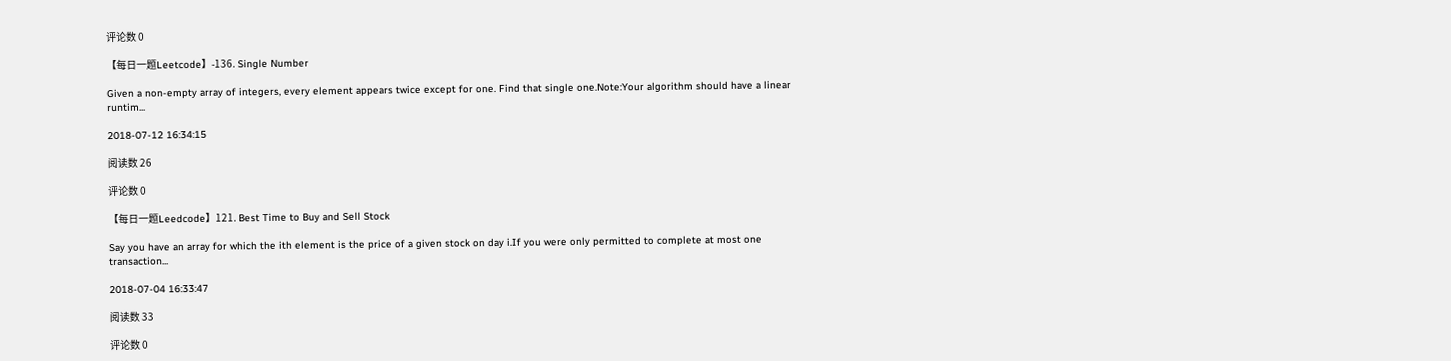评论数 0

【每日一题Leetcode】-136. Single Number

Given a non-empty array of integers, every element appears twice except for one. Find that single one.Note:Your algorithm should have a linear runtim...

2018-07-12 16:34:15

阅读数 26

评论数 0

【每日一题Leedcode】121. Best Time to Buy and Sell Stock

Say you have an array for which the ith element is the price of a given stock on day i.If you were only permitted to complete at most one transaction...

2018-07-04 16:33:47

阅读数 33

评论数 0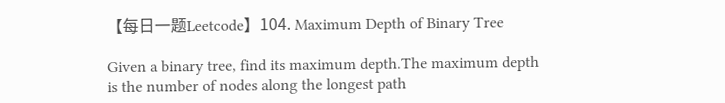【每日一题Leetcode】104. Maximum Depth of Binary Tree

Given a binary tree, find its maximum depth.The maximum depth is the number of nodes along the longest path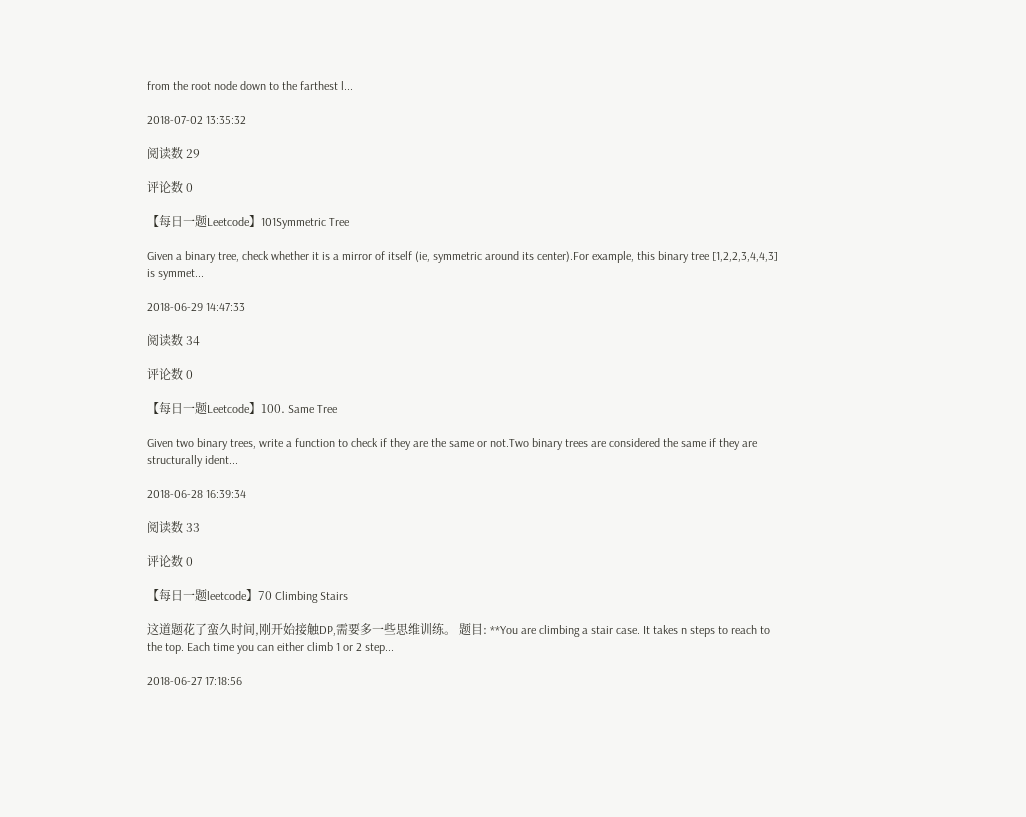from the root node down to the farthest l...

2018-07-02 13:35:32

阅读数 29

评论数 0

【每日一题Leetcode】101Symmetric Tree

Given a binary tree, check whether it is a mirror of itself (ie, symmetric around its center).For example, this binary tree [1,2,2,3,4,4,3] is symmet...

2018-06-29 14:47:33

阅读数 34

评论数 0

【每日一题Leetcode】100. Same Tree

Given two binary trees, write a function to check if they are the same or not.Two binary trees are considered the same if they are structurally ident...

2018-06-28 16:39:34

阅读数 33

评论数 0

【每日一题leetcode】70 Climbing Stairs

这道题花了蛮久时间,刚开始接触DP,需要多一些思维训练。 题目: **You are climbing a stair case. It takes n steps to reach to the top. Each time you can either climb 1 or 2 step...

2018-06-27 17:18:56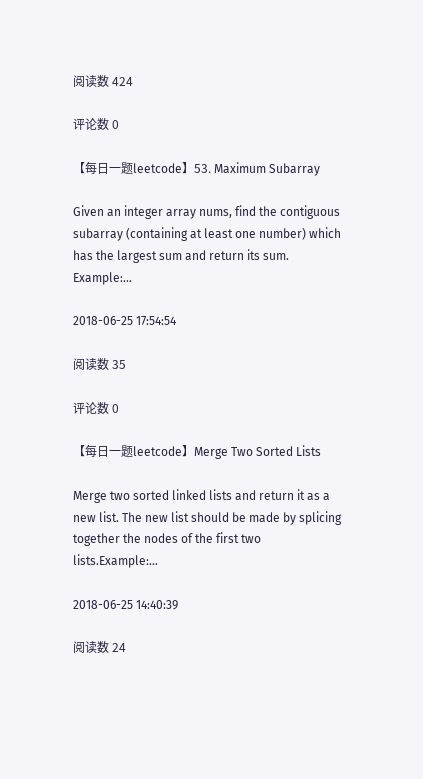阅读数 424

评论数 0

【每日一题leetcode】53. Maximum Subarray

Given an integer array nums, find the contiguous subarray (containing at least one number) which has the largest sum and return its sum.   Example:...

2018-06-25 17:54:54

阅读数 35

评论数 0

【每日一题leetcode】Merge Two Sorted Lists

Merge two sorted linked lists and return it as a new list. The new list should be made by splicing together the nodes of the first two lists.Example:...

2018-06-25 14:40:39

阅读数 24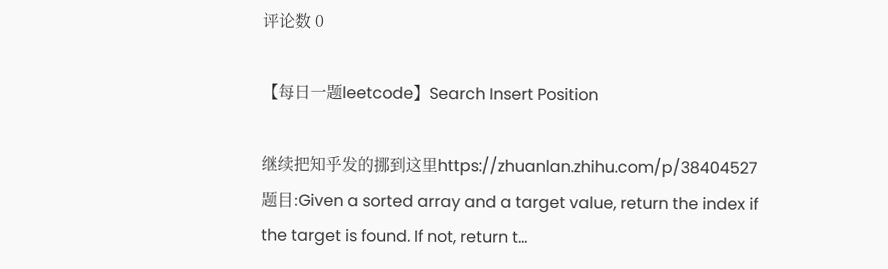评论数 0

【每日一题leetcode】Search Insert Position

继续把知乎发的挪到这里https://zhuanlan.zhihu.com/p/38404527题目:Given a sorted array and a target value, return the index if the target is found. If not, return t...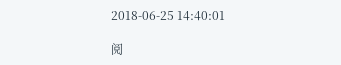2018-06-25 14:40:01

阅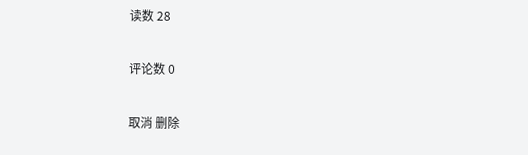读数 28

评论数 0

取消 删除